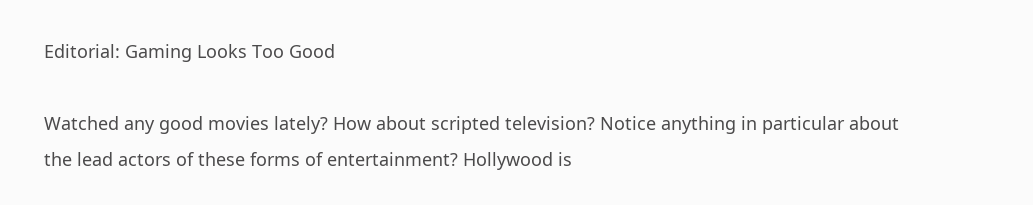Editorial: Gaming Looks Too Good

Watched any good movies lately? How about scripted television? Notice anything in particular about the lead actors of these forms of entertainment? Hollywood is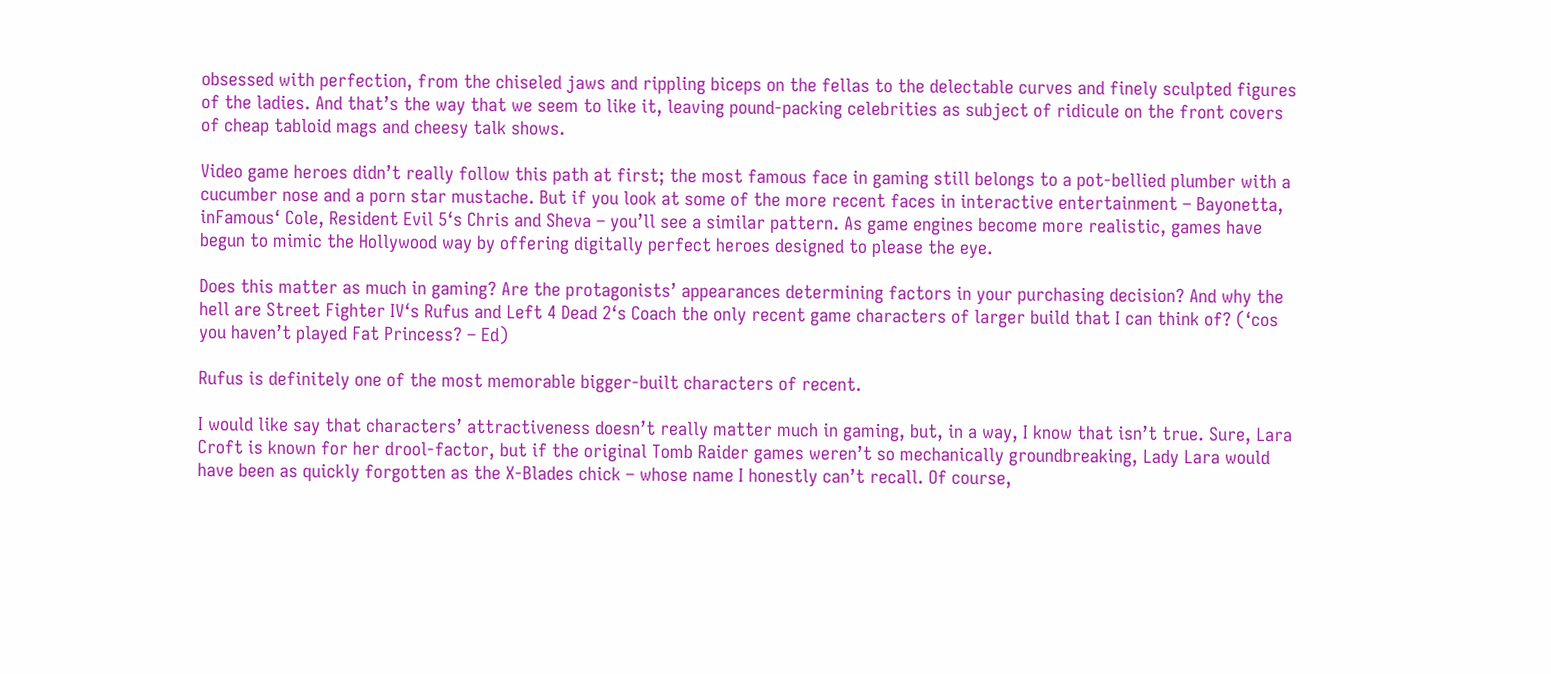obsessed with perfection, from the chiseled jaws and rippling biceps on the fellas to the delectable curves and finely sculpted figures of the ladies. And that’s the way that we seem to like it, leaving pound-packing celebrities as subject of ridicule on the front covers of cheap tabloid mags and cheesy talk shows.

Video game heroes didn’t really follow this path at first; the most famous face in gaming still belongs to a pot-bellied plumber with a cucumber nose and a porn star mustache. But if you look at some of the more recent faces in interactive entertainment – Bayonetta, inFamous‘ Cole, Resident Evil 5‘s Chris and Sheva – you’ll see a similar pattern. As game engines become more realistic, games have begun to mimic the Hollywood way by offering digitally perfect heroes designed to please the eye.

Does this matter as much in gaming? Are the protagonists’ appearances determining factors in your purchasing decision? And why the hell are Street Fighter IV‘s Rufus and Left 4 Dead 2‘s Coach the only recent game characters of larger build that I can think of? (‘cos you haven’t played Fat Princess? – Ed)

Rufus is definitely one of the most memorable bigger-built characters of recent.

I would like say that characters’ attractiveness doesn’t really matter much in gaming, but, in a way, I know that isn’t true. Sure, Lara Croft is known for her drool-factor, but if the original Tomb Raider games weren’t so mechanically groundbreaking, Lady Lara would have been as quickly forgotten as the X-Blades chick – whose name I honestly can’t recall. Of course,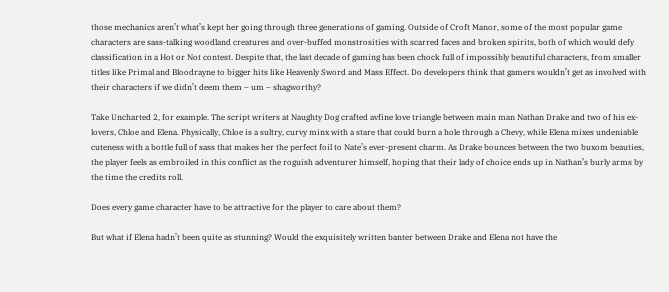those mechanics aren’t what’s kept her going through three generations of gaming. Outside of Croft Manor, some of the most popular game characters are sass-talking woodland creatures and over-buffed monstrosities with scarred faces and broken spirits, both of which would defy classification in a Hot or Not contest. Despite that, the last decade of gaming has been chock full of impossibly beautiful characters, from smaller titles like Primal and Bloodrayne to bigger hits like Heavenly Sword and Mass Effect. Do developers think that gamers wouldn’t get as involved with their characters if we didn’t deem them – um – shagworthy?

Take Uncharted 2, for example. The script writers at Naughty Dog crafted avfine love triangle between main man Nathan Drake and two of his ex-lovers, Chloe and Elena. Physically, Chloe is a sultry, curvy minx with a stare that could burn a hole through a Chevy, while Elena mixes undeniable cuteness with a bottle full of sass that makes her the perfect foil to Nate’s ever-present charm. As Drake bounces between the two buxom beauties, the player feels as embroiled in this conflict as the roguish adventurer himself, hoping that their lady of choice ends up in Nathan’s burly arms by the time the credits roll.

Does every game character have to be attractive for the player to care about them?

But what if Elena hadn’t been quite as stunning? Would the exquisitely written banter between Drake and Elena not have the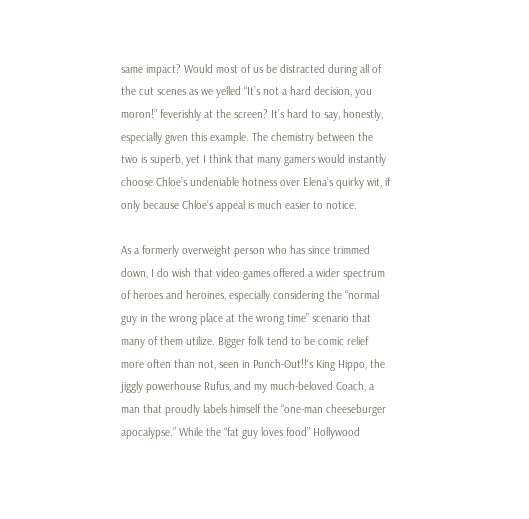same impact? Would most of us be distracted during all of the cut scenes as we yelled “It’s not a hard decision, you moron!” feverishly at the screen? It’s hard to say, honestly, especially given this example. The chemistry between the two is superb, yet I think that many gamers would instantly choose Chloe’s undeniable hotness over Elena’s quirky wit, if only because Chloe’s appeal is much easier to notice.

As a formerly overweight person who has since trimmed down, I do wish that video games offered a wider spectrum of heroes and heroines, especially considering the “normal guy in the wrong place at the wrong time” scenario that many of them utilize. Bigger folk tend to be comic relief more often than not, seen in Punch-Out!!‘s King Hippo, the jiggly powerhouse Rufus, and my much-beloved Coach, a man that proudly labels himself the “one-man cheeseburger apocalypse.” While the “fat guy loves food” Hollywood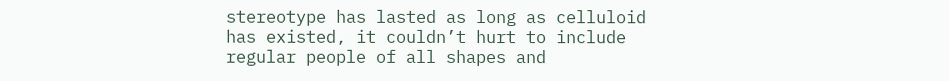stereotype has lasted as long as celluloid has existed, it couldn’t hurt to include regular people of all shapes and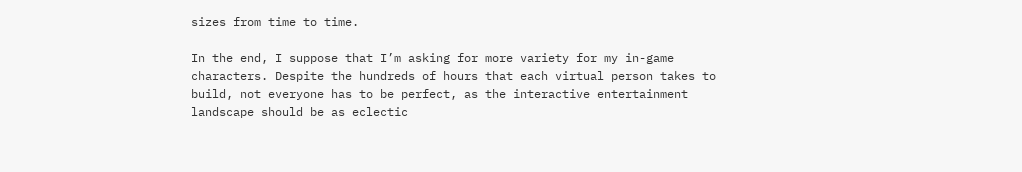sizes from time to time.

In the end, I suppose that I’m asking for more variety for my in-game characters. Despite the hundreds of hours that each virtual person takes to build, not everyone has to be perfect, as the interactive entertainment landscape should be as eclectic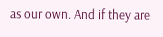as our own. And if they are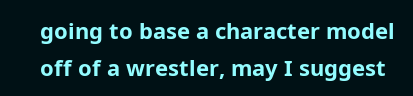going to base a character model off of a wrestler, may I suggest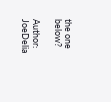the one below?

Author: JoeDelia